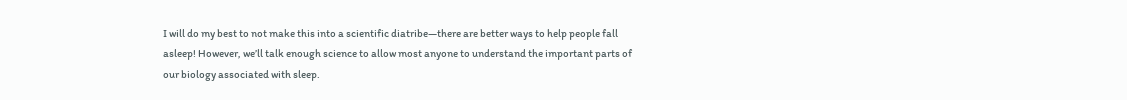I will do my best to not make this into a scientific diatribe—there are better ways to help people fall asleep! However, we’ll talk enough science to allow most anyone to understand the important parts of our biology associated with sleep.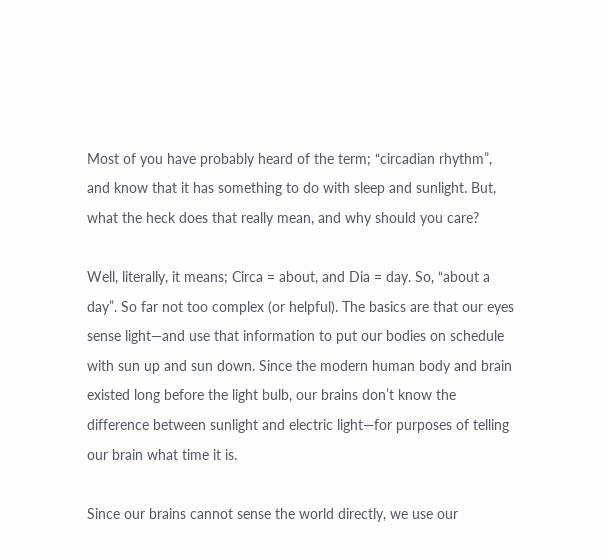Most of you have probably heard of the term; “circadian rhythm”, and know that it has something to do with sleep and sunlight. But, what the heck does that really mean, and why should you care?

Well, literally, it means; Circa = about, and Dia = day. So, “about a day”. So far not too complex (or helpful). The basics are that our eyes sense light—and use that information to put our bodies on schedule with sun up and sun down. Since the modern human body and brain existed long before the light bulb, our brains don’t know the difference between sunlight and electric light—for purposes of telling our brain what time it is.

Since our brains cannot sense the world directly, we use our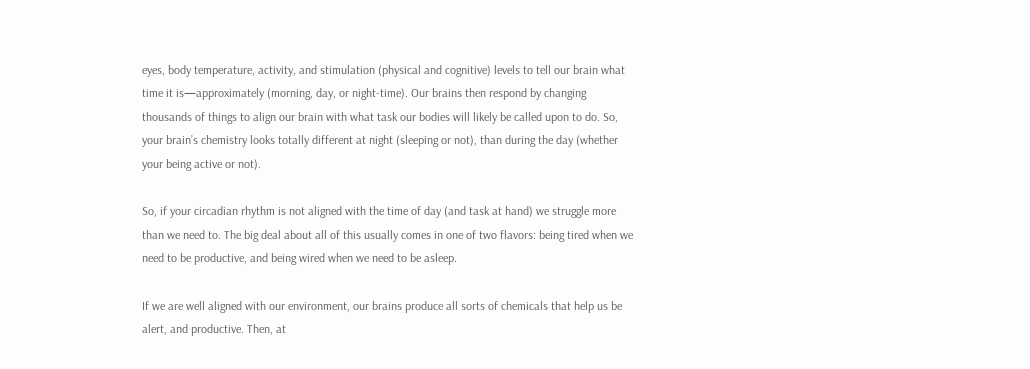eyes, body temperature, activity, and stimulation (physical and cognitive) levels to tell our brain what time it is—approximately (morning, day, or night-time). Our brains then respond by changing thousands of things to align our brain with what task our bodies will likely be called upon to do. So, your brain’s chemistry looks totally different at night (sleeping or not), than during the day (whether your being active or not).

So, if your circadian rhythm is not aligned with the time of day (and task at hand) we struggle more than we need to. The big deal about all of this usually comes in one of two flavors: being tired when we need to be productive, and being wired when we need to be asleep.

If we are well aligned with our environment, our brains produce all sorts of chemicals that help us be alert, and productive. Then, at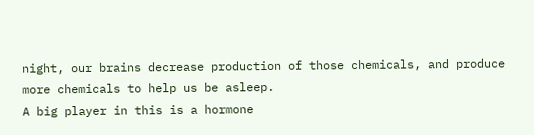night, our brains decrease production of those chemicals, and produce more chemicals to help us be asleep.
A big player in this is a hormone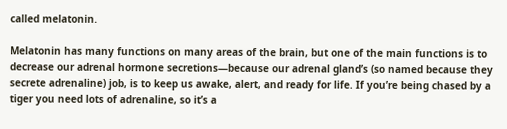called melatonin.

Melatonin has many functions on many areas of the brain, but one of the main functions is to decrease our adrenal hormone secretions—because our adrenal gland’s (so named because they secrete adrenaline) job, is to keep us awake, alert, and ready for life. If you’re being chased by a tiger you need lots of adrenaline, so it’s a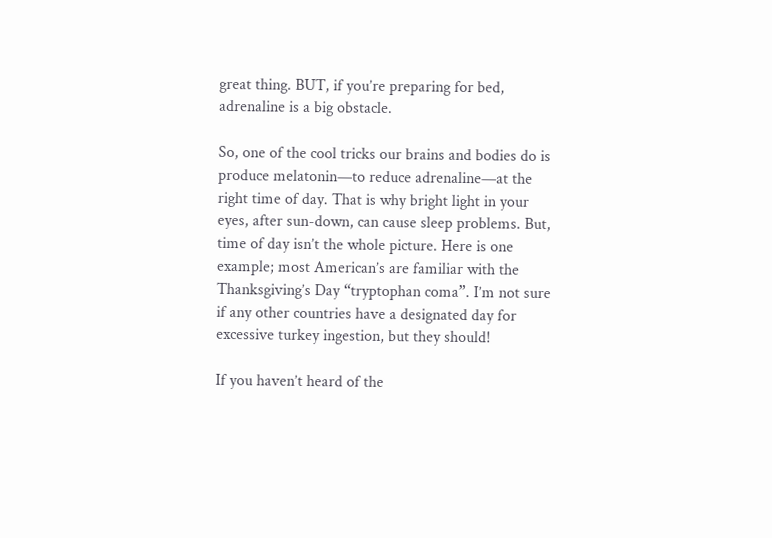great thing. BUT, if you’re preparing for bed, adrenaline is a big obstacle.

So, one of the cool tricks our brains and bodies do is produce melatonin—to reduce adrenaline—at the right time of day. That is why bright light in your eyes, after sun-down, can cause sleep problems. But, time of day isn’t the whole picture. Here is one example; most American’s are familiar with the Thanksgiving’s Day “tryptophan coma”. I’m not sure if any other countries have a designated day for excessive turkey ingestion, but they should!

If you haven’t heard of the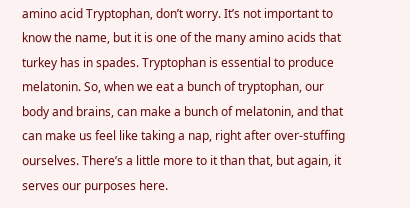amino acid Tryptophan, don’t worry. It’s not important to know the name, but it is one of the many amino acids that turkey has in spades. Tryptophan is essential to produce melatonin. So, when we eat a bunch of tryptophan, our body and brains, can make a bunch of melatonin, and that can make us feel like taking a nap, right after over-stuffing ourselves. There’s a little more to it than that, but again, it serves our purposes here.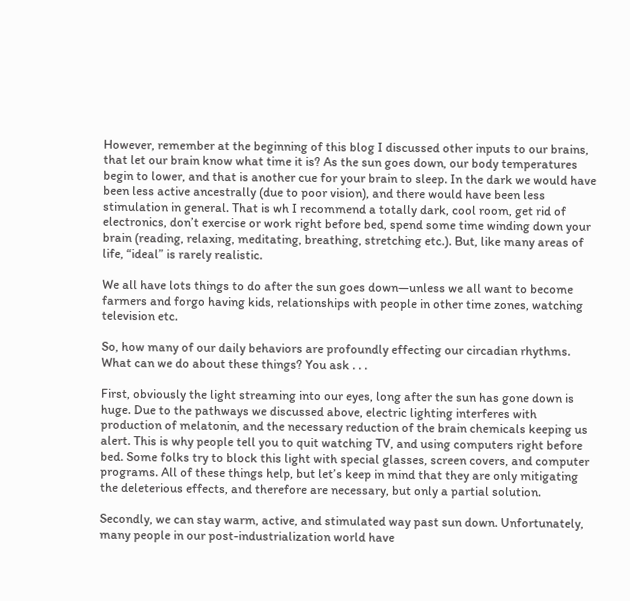However, remember at the beginning of this blog I discussed other inputs to our brains, that let our brain know what time it is? As the sun goes down, our body temperatures begin to lower, and that is another cue for your brain to sleep. In the dark we would have been less active ancestrally (due to poor vision), and there would have been less stimulation in general. That is wh I recommend a totally dark, cool room, get rid of electronics, don’t exercise or work right before bed, spend some time winding down your brain (reading, relaxing, meditating, breathing, stretching etc.). But, like many areas of life, “ideal” is rarely realistic.

We all have lots things to do after the sun goes down—unless we all want to become farmers and forgo having kids, relationships with people in other time zones, watching television etc.

So, how many of our daily behaviors are profoundly effecting our circadian rhythms. What can we do about these things? You ask . . .

First, obviously the light streaming into our eyes, long after the sun has gone down is huge. Due to the pathways we discussed above, electric lighting interferes with production of melatonin, and the necessary reduction of the brain chemicals keeping us alert. This is why people tell you to quit watching TV, and using computers right before bed. Some folks try to block this light with special glasses, screen covers, and computer programs. All of these things help, but let’s keep in mind that they are only mitigating the deleterious effects, and therefore are necessary, but only a partial solution.

Secondly, we can stay warm, active, and stimulated way past sun down. Unfortunately, many people in our post-industrialization world have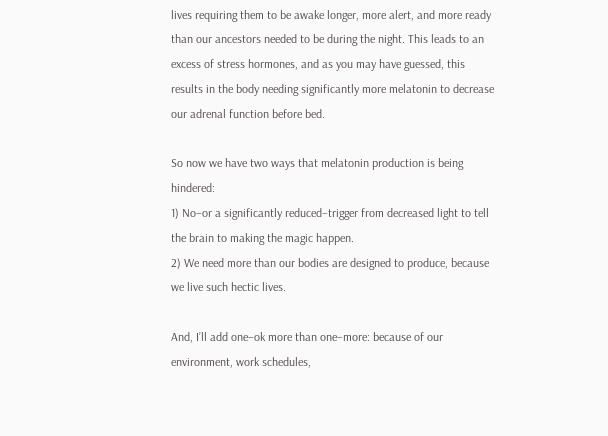lives requiring them to be awake longer, more alert, and more ready than our ancestors needed to be during the night. This leads to an excess of stress hormones, and as you may have guessed, this results in the body needing significantly more melatonin to decrease our adrenal function before bed.

So now we have two ways that melatonin production is being hindered:
1) No–or a significantly reduced–trigger from decreased light to tell the brain to making the magic happen.
2) We need more than our bodies are designed to produce, because we live such hectic lives.

And, I’ll add one–ok more than one–more: because of our environment, work schedules,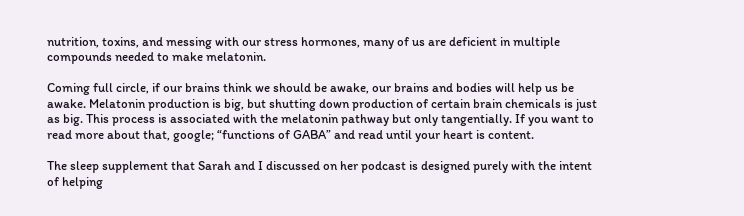nutrition, toxins, and messing with our stress hormones, many of us are deficient in multiple compounds needed to make melatonin.

Coming full circle, if our brains think we should be awake, our brains and bodies will help us be awake. Melatonin production is big, but shutting down production of certain brain chemicals is just as big. This process is associated with the melatonin pathway but only tangentially. If you want to read more about that, google; “functions of GABA” and read until your heart is content.

The sleep supplement that Sarah and I discussed on her podcast is designed purely with the intent of helping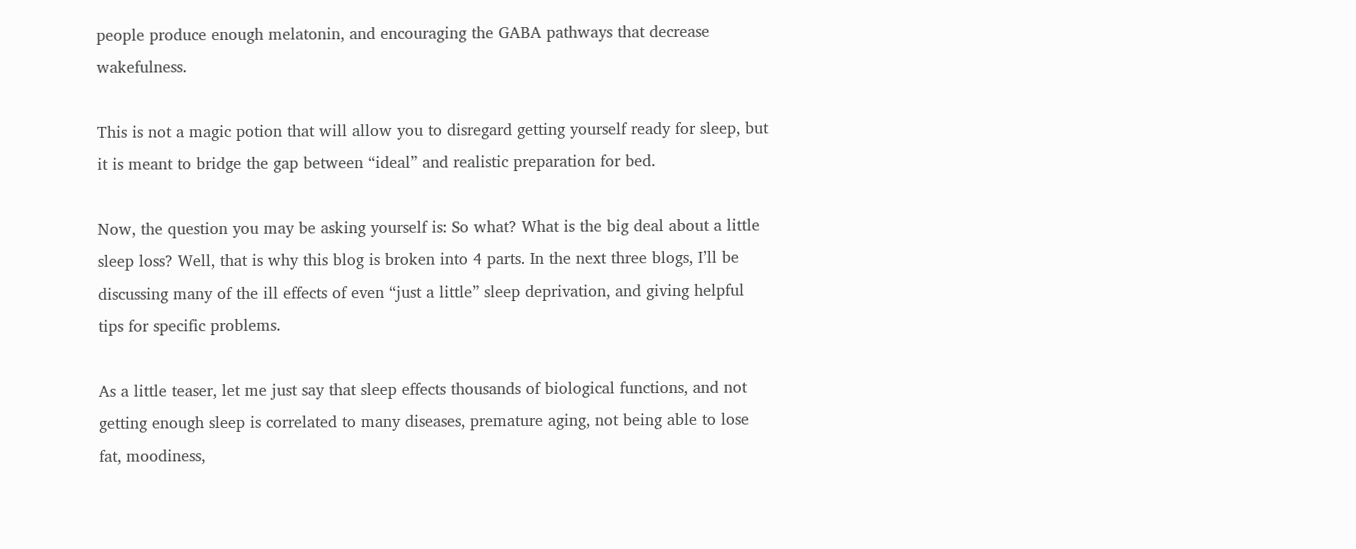people produce enough melatonin, and encouraging the GABA pathways that decrease wakefulness.

This is not a magic potion that will allow you to disregard getting yourself ready for sleep, but it is meant to bridge the gap between “ideal” and realistic preparation for bed.

Now, the question you may be asking yourself is: So what? What is the big deal about a little sleep loss? Well, that is why this blog is broken into 4 parts. In the next three blogs, I’ll be discussing many of the ill effects of even “just a little” sleep deprivation, and giving helpful tips for specific problems.

As a little teaser, let me just say that sleep effects thousands of biological functions, and not getting enough sleep is correlated to many diseases, premature aging, not being able to lose fat, moodiness,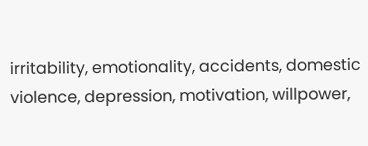irritability, emotionality, accidents, domestic violence, depression, motivation, willpower,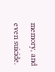memory, and even suicide.